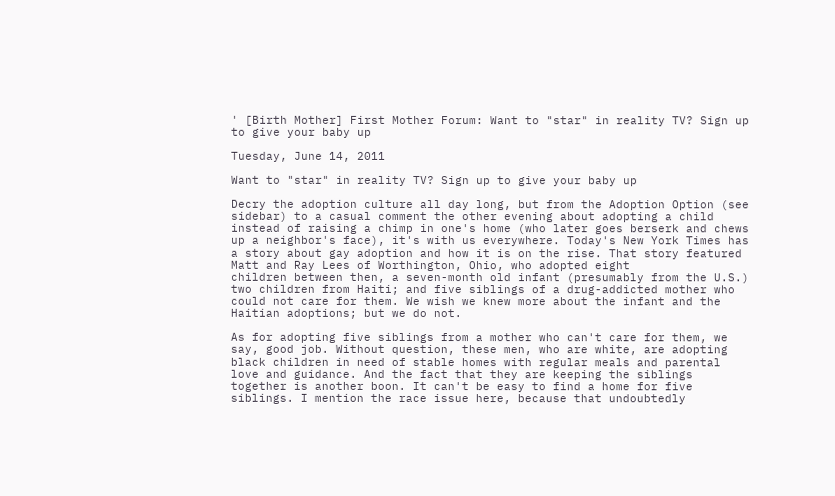' [Birth Mother] First Mother Forum: Want to "star" in reality TV? Sign up to give your baby up

Tuesday, June 14, 2011

Want to "star" in reality TV? Sign up to give your baby up

Decry the adoption culture all day long, but from the Adoption Option (see sidebar) to a casual comment the other evening about adopting a child instead of raising a chimp in one's home (who later goes berserk and chews up a neighbor's face), it's with us everywhere. Today's New York Times has a story about gay adoption and how it is on the rise. That story featured Matt and Ray Lees of Worthington, Ohio, who adopted eight
children between then, a seven-month old infant (presumably from the U.S.) two children from Haiti; and five siblings of a drug-addicted mother who could not care for them. We wish we knew more about the infant and the Haitian adoptions; but we do not.

As for adopting five siblings from a mother who can't care for them, we say, good job. Without question, these men, who are white, are adopting black children in need of stable homes with regular meals and parental love and guidance. And the fact that they are keeping the siblings together is another boon. It can't be easy to find a home for five siblings. I mention the race issue here, because that undoubtedly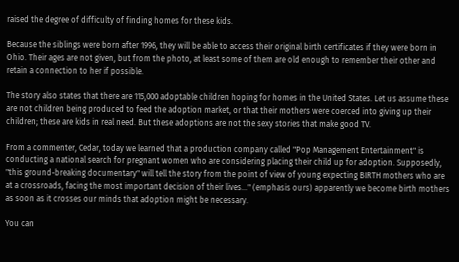raised the degree of difficulty of finding homes for these kids.

Because the siblings were born after 1996, they will be able to access their original birth certificates if they were born in Ohio. Their ages are not given, but from the photo, at least some of them are old enough to remember their other and retain a connection to her if possible.

The story also states that there are 115,000 adoptable children hoping for homes in the United States. Let us assume these are not children being produced to feed the adoption market, or that their mothers were coerced into giving up their children; these are kids in real need. But these adoptions are not the sexy stories that make good TV.

From a commenter, Cedar, today we learned that a production company called "Pop Management Entertainment" is conducting a national search for pregnant women who are considering placing their child up for adoption. Supposedly, "this ground-breaking documentary" will tell the story from the point of view of young expecting BIRTH mothers who are at a crossroads, facing the most important decision of their lives..." (emphasis ours) apparently we become birth mothers as soon as it crosses our minds that adoption might be necessary.

You can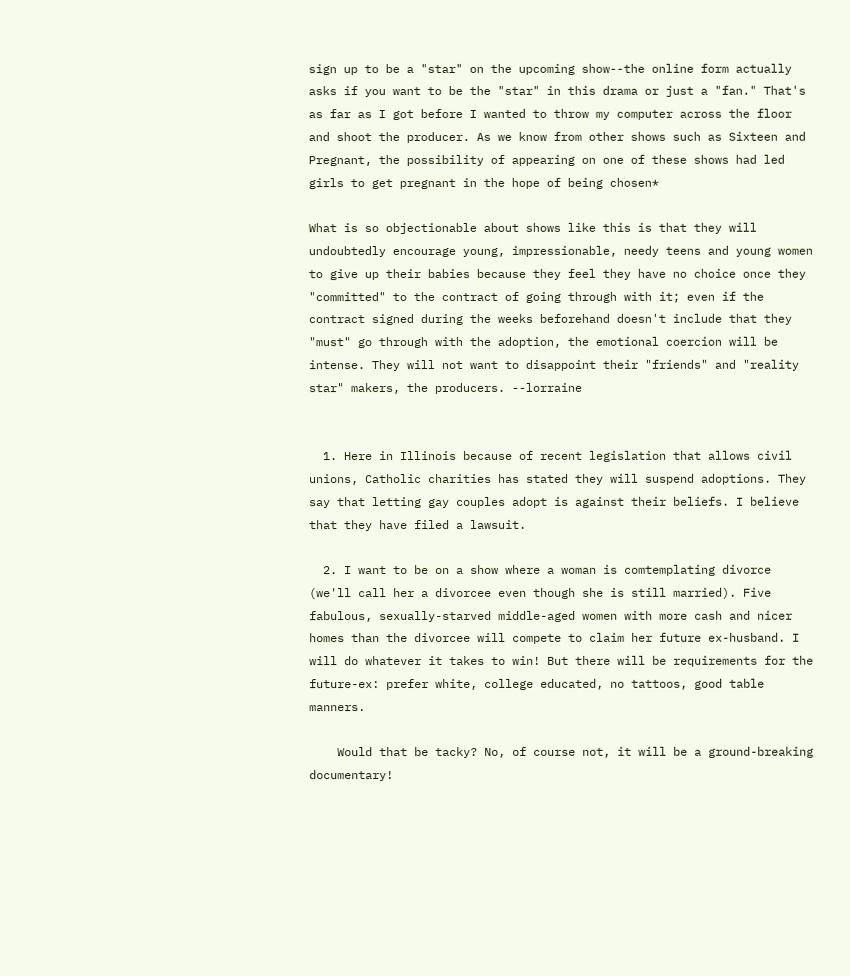sign up to be a "star" on the upcoming show--the online form actually asks if you want to be the "star" in this drama or just a "fan." That's as far as I got before I wanted to throw my computer across the floor and shoot the producer. As we know from other shows such as Sixteen and Pregnant, the possibility of appearing on one of these shows had led girls to get pregnant in the hope of being chosen*

What is so objectionable about shows like this is that they will undoubtedly encourage young, impressionable, needy teens and young women to give up their babies because they feel they have no choice once they "committed" to the contract of going through with it; even if the contract signed during the weeks beforehand doesn't include that they "must" go through with the adoption, the emotional coercion will be intense. They will not want to disappoint their "friends" and "reality star" makers, the producers. --lorraine


  1. Here in Illinois because of recent legislation that allows civil unions, Catholic charities has stated they will suspend adoptions. They say that letting gay couples adopt is against their beliefs. I believe that they have filed a lawsuit.

  2. I want to be on a show where a woman is comtemplating divorce (we'll call her a divorcee even though she is still married). Five fabulous, sexually-starved middle-aged women with more cash and nicer homes than the divorcee will compete to claim her future ex-husband. I will do whatever it takes to win! But there will be requirements for the future-ex: prefer white, college educated, no tattoos, good table manners.

    Would that be tacky? No, of course not, it will be a ground-breaking documentary!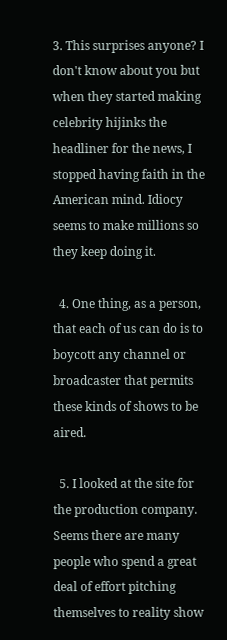3. This surprises anyone? I don't know about you but when they started making celebrity hijinks the headliner for the news, I stopped having faith in the American mind. Idiocy seems to make millions so they keep doing it.

  4. One thing, as a person, that each of us can do is to boycott any channel or broadcaster that permits these kinds of shows to be aired.

  5. I looked at the site for the production company. Seems there are many people who spend a great deal of effort pitching themselves to reality show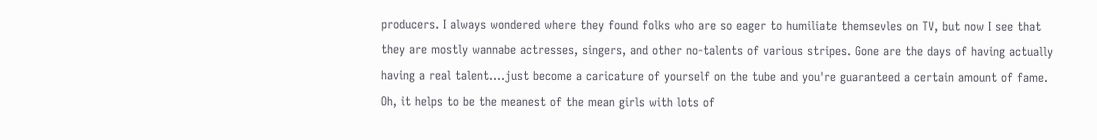producers. I always wondered where they found folks who are so eager to humiliate themsevles on TV, but now I see that they are mostly wannabe actresses, singers, and other no-talents of various stripes. Gone are the days of having actually having a real talent....just become a caricature of yourself on the tube and you're guaranteed a certain amount of fame. Oh, it helps to be the meanest of the mean girls with lots of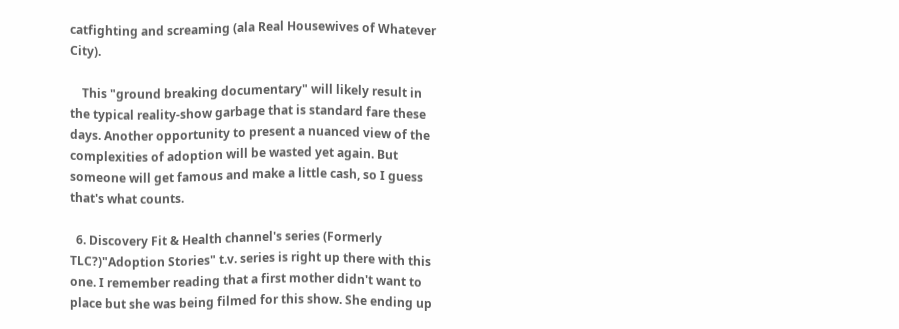catfighting and screaming (ala Real Housewives of Whatever City).

    This "ground breaking documentary" will likely result in the typical reality-show garbage that is standard fare these days. Another opportunity to present a nuanced view of the complexities of adoption will be wasted yet again. But someone will get famous and make a little cash, so I guess that's what counts.

  6. Discovery Fit & Health channel's series (Formerly TLC?)"Adoption Stories" t.v. series is right up there with this one. I remember reading that a first mother didn't want to place but she was being filmed for this show. She ending up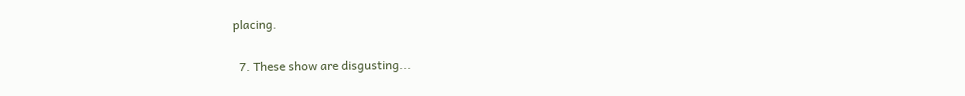placing.

  7. These show are disgusting...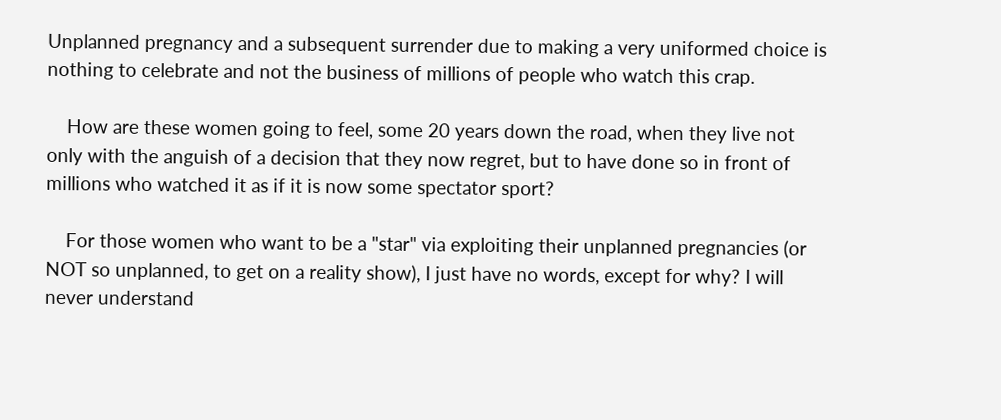Unplanned pregnancy and a subsequent surrender due to making a very uniformed choice is nothing to celebrate and not the business of millions of people who watch this crap.

    How are these women going to feel, some 20 years down the road, when they live not only with the anguish of a decision that they now regret, but to have done so in front of millions who watched it as if it is now some spectator sport?

    For those women who want to be a "star" via exploiting their unplanned pregnancies (or NOT so unplanned, to get on a reality show), I just have no words, except for why? I will never understand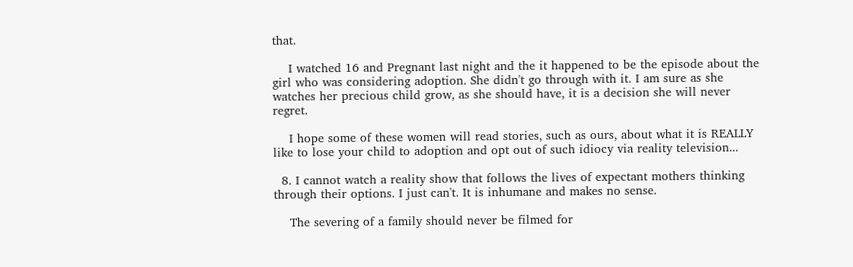that.

    I watched 16 and Pregnant last night and the it happened to be the episode about the girl who was considering adoption. She didn't go through with it. I am sure as she watches her precious child grow, as she should have, it is a decision she will never regret.

    I hope some of these women will read stories, such as ours, about what it is REALLY like to lose your child to adoption and opt out of such idiocy via reality television...

  8. I cannot watch a reality show that follows the lives of expectant mothers thinking through their options. I just can't. It is inhumane and makes no sense.

    The severing of a family should never be filmed for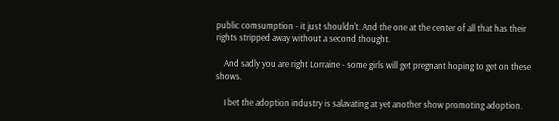public comsumption - it just shouldn't. And the one at the center of all that has their rights stripped away without a second thought.

    And sadly you are right Lorraine - some girls will get pregnant hoping to get on these shows.

    I bet the adoption industry is salavating at yet another show promoting adoption.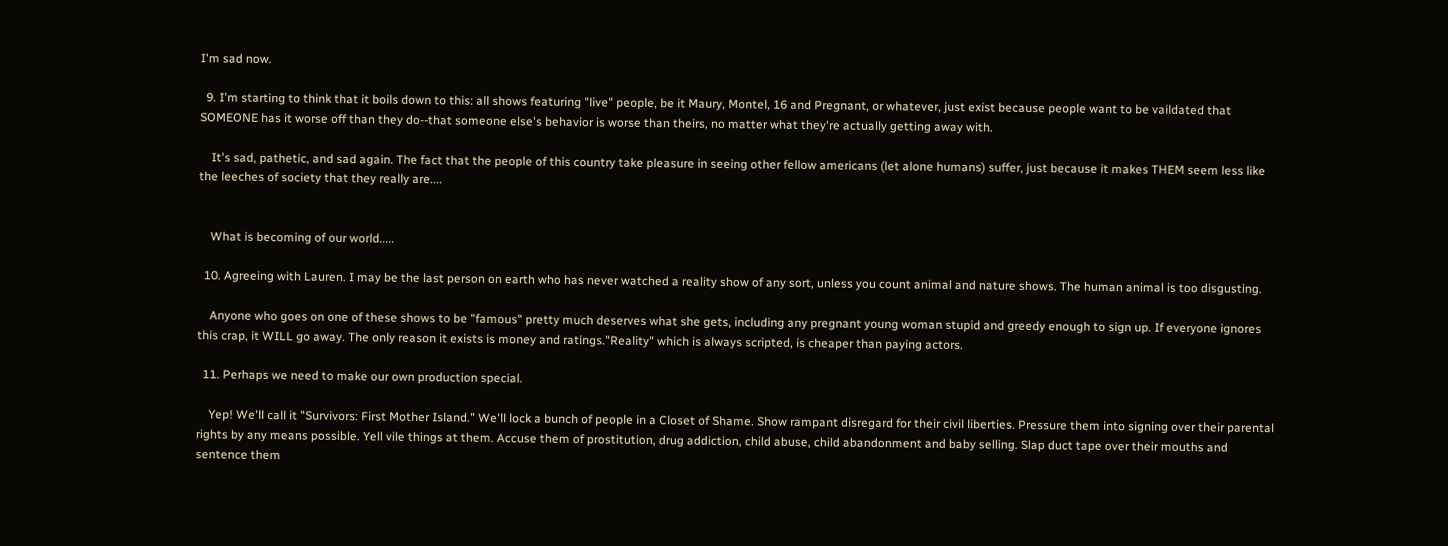I'm sad now.

  9. I'm starting to think that it boils down to this: all shows featuring "live" people, be it Maury, Montel, 16 and Pregnant, or whatever, just exist because people want to be vaildated that SOMEONE has it worse off than they do--that someone else's behavior is worse than theirs, no matter what they're actually getting away with.

    It's sad, pathetic, and sad again. The fact that the people of this country take pleasure in seeing other fellow americans (let alone humans) suffer, just because it makes THEM seem less like the leeches of society that they really are....


    What is becoming of our world.....

  10. Agreeing with Lauren. I may be the last person on earth who has never watched a reality show of any sort, unless you count animal and nature shows. The human animal is too disgusting.

    Anyone who goes on one of these shows to be "famous" pretty much deserves what she gets, including any pregnant young woman stupid and greedy enough to sign up. If everyone ignores this crap, it WILL go away. The only reason it exists is money and ratings."Reality" which is always scripted, is cheaper than paying actors.

  11. Perhaps we need to make our own production special.

    Yep! We'll call it "Survivors: First Mother Island." We'll lock a bunch of people in a Closet of Shame. Show rampant disregard for their civil liberties. Pressure them into signing over their parental rights by any means possible. Yell vile things at them. Accuse them of prostitution, drug addiction, child abuse, child abandonment and baby selling. Slap duct tape over their mouths and sentence them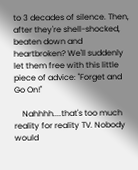to 3 decades of silence. Then, after they're shell-shocked, beaten down and heartbroken? We'll suddenly let them free with this little piece of advice: "Forget and Go On!"

    Nahhhh....that's too much reality for reality TV. Nobody would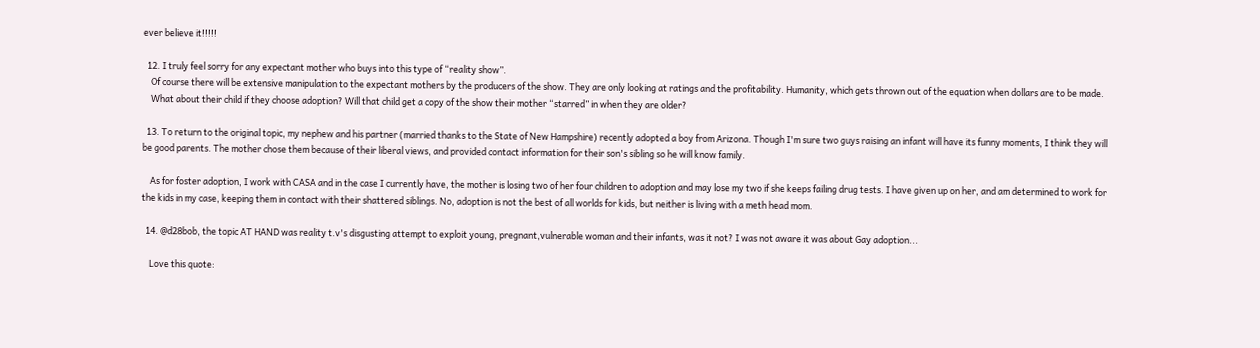ever believe it!!!!!

  12. I truly feel sorry for any expectant mother who buys into this type of “reality show”.
    Of course there will be extensive manipulation to the expectant mothers by the producers of the show. They are only looking at ratings and the profitability. Humanity, which gets thrown out of the equation when dollars are to be made.
    What about their child if they choose adoption? Will that child get a copy of the show their mother “starred” in when they are older?

  13. To return to the original topic, my nephew and his partner (married thanks to the State of New Hampshire) recently adopted a boy from Arizona. Though I'm sure two guys raising an infant will have its funny moments, I think they will be good parents. The mother chose them because of their liberal views, and provided contact information for their son's sibling so he will know family.

    As for foster adoption, I work with CASA and in the case I currently have, the mother is losing two of her four children to adoption and may lose my two if she keeps failing drug tests. I have given up on her, and am determined to work for the kids in my case, keeping them in contact with their shattered siblings. No, adoption is not the best of all worlds for kids, but neither is living with a meth head mom.

  14. @d28bob, the topic AT HAND was reality t.v's disgusting attempt to exploit young, pregnant,vulnerable woman and their infants, was it not? I was not aware it was about Gay adoption...

    Love this quote: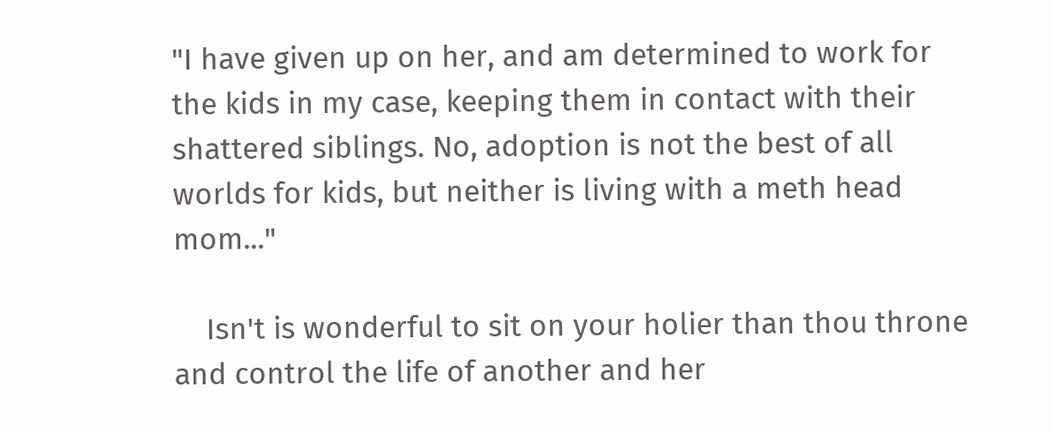"I have given up on her, and am determined to work for the kids in my case, keeping them in contact with their shattered siblings. No, adoption is not the best of all worlds for kids, but neither is living with a meth head mom..."

    Isn't is wonderful to sit on your holier than thou throne and control the life of another and her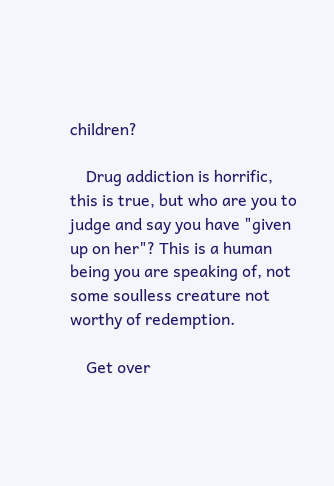children?

    Drug addiction is horrific, this is true, but who are you to judge and say you have "given up on her"? This is a human being you are speaking of, not some soulless creature not worthy of redemption.

    Get over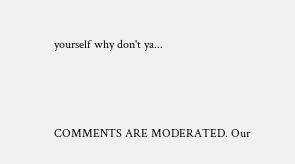yourself why don't ya...



COMMENTS ARE MODERATED. Our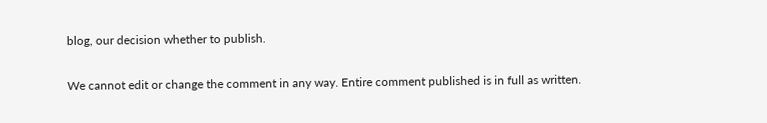blog, our decision whether to publish.

We cannot edit or change the comment in any way. Entire comment published is in full as written.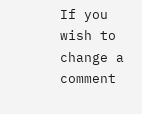If you wish to change a comment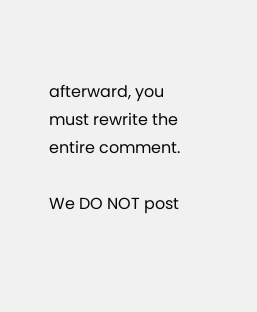afterward, you must rewrite the entire comment.

We DO NOT post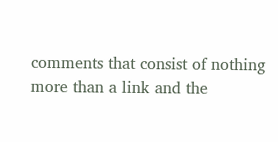comments that consist of nothing more than a link and the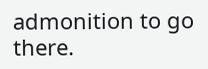admonition to go there.